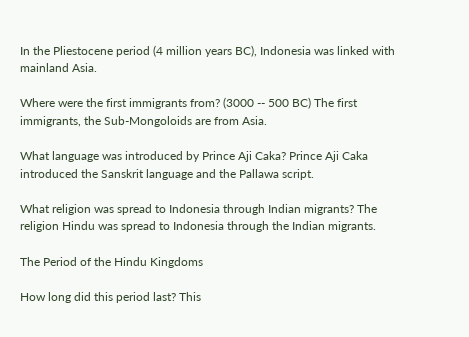In the Pliestocene period (4 million years BC), Indonesia was linked with mainland Asia.

Where were the first immigrants from? (3000 -- 500 BC) The first immigrants, the Sub-Mongoloids are from Asia.

What language was introduced by Prince Aji Caka? Prince Aji Caka introduced the Sanskrit language and the Pallawa script.

What religion was spread to Indonesia through Indian migrants? The religion Hindu was spread to Indonesia through the Indian migrants.

The Period of the Hindu Kingdoms

How long did this period last? This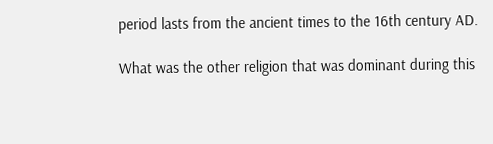period lasts from the ancient times to the 16th century AD.

What was the other religion that was dominant during this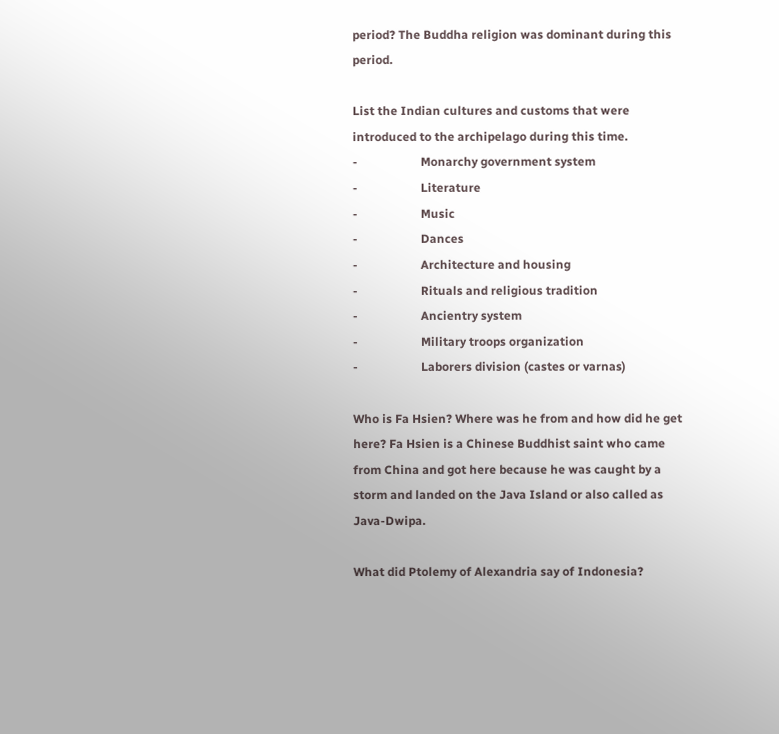period? The Buddha religion was dominant during this period.

List the Indian cultures and customs that were introduced to the archipelago during this time.
-                     Monarchy government system
-                     Literature
-                     Music
-                     Dances
-                     Architecture and housing
-                     Rituals and religious tradition
-                     Ancientry system
-                     Military troops organization
-                     Laborers division (castes or varnas)

Who is Fa Hsien? Where was he from and how did he get here? Fa Hsien is a Chinese Buddhist saint who came from China and got here because he was caught by a storm and landed on the Java Island or also called as Java-Dwipa.

What did Ptolemy of Alexandria say of Indonesia?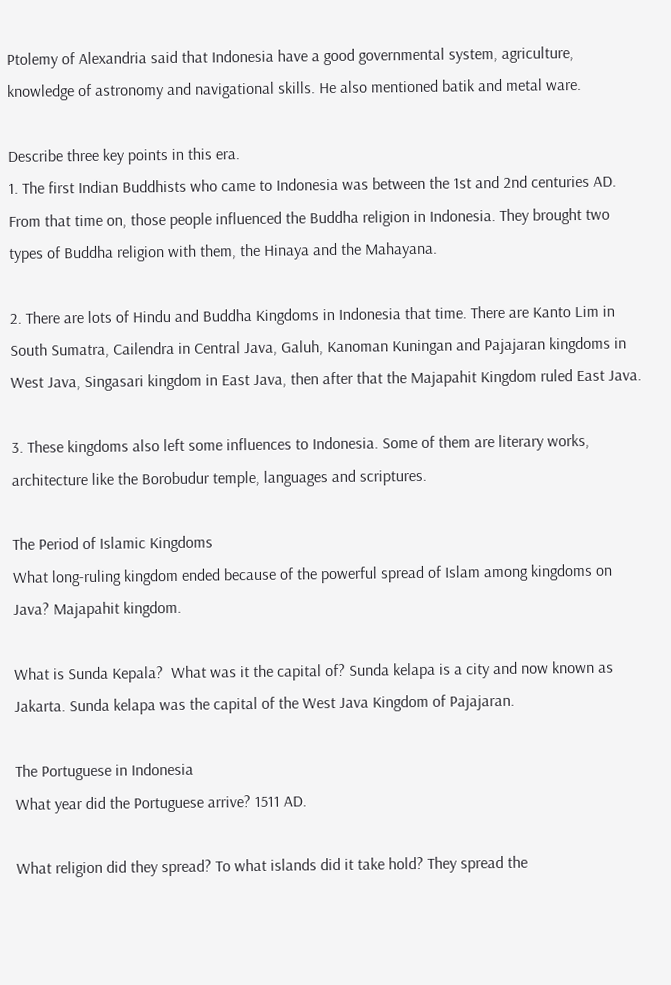Ptolemy of Alexandria said that Indonesia have a good governmental system, agriculture, knowledge of astronomy and navigational skills. He also mentioned batik and metal ware.

Describe three key points in this era.
1. The first Indian Buddhists who came to Indonesia was between the 1st and 2nd centuries AD. From that time on, those people influenced the Buddha religion in Indonesia. They brought two types of Buddha religion with them, the Hinaya and the Mahayana.

2. There are lots of Hindu and Buddha Kingdoms in Indonesia that time. There are Kanto Lim in South Sumatra, Cailendra in Central Java, Galuh, Kanoman Kuningan and Pajajaran kingdoms in West Java, Singasari kingdom in East Java, then after that the Majapahit Kingdom ruled East Java.

3. These kingdoms also left some influences to Indonesia. Some of them are literary works, architecture like the Borobudur temple, languages and scriptures.

The Period of Islamic Kingdoms
What long-ruling kingdom ended because of the powerful spread of Islam among kingdoms on Java? Majapahit kingdom.

What is Sunda Kepala?  What was it the capital of? Sunda kelapa is a city and now known as Jakarta. Sunda kelapa was the capital of the West Java Kingdom of Pajajaran.

The Portuguese in Indonesia
What year did the Portuguese arrive? 1511 AD.

What religion did they spread? To what islands did it take hold? They spread the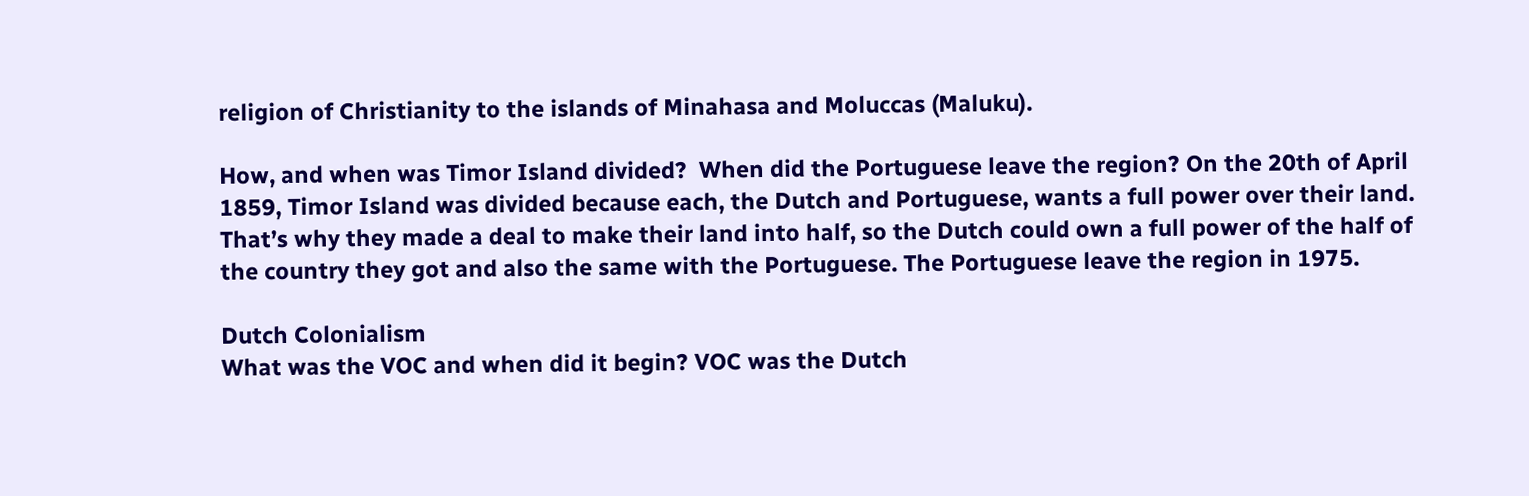religion of Christianity to the islands of Minahasa and Moluccas (Maluku).

How, and when was Timor Island divided?  When did the Portuguese leave the region? On the 20th of April 1859, Timor Island was divided because each, the Dutch and Portuguese, wants a full power over their land. That’s why they made a deal to make their land into half, so the Dutch could own a full power of the half of the country they got and also the same with the Portuguese. The Portuguese leave the region in 1975.

Dutch Colonialism
What was the VOC and when did it begin? VOC was the Dutch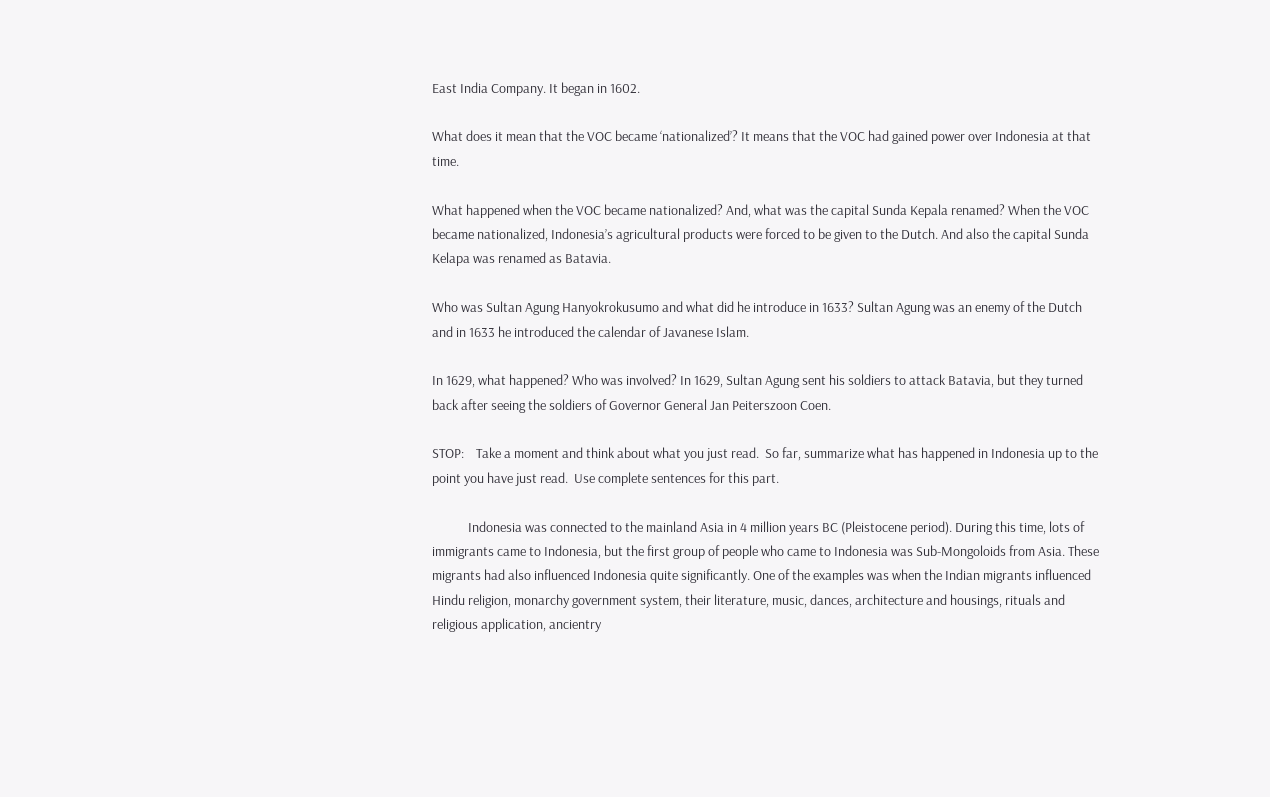East India Company. It began in 1602.

What does it mean that the VOC became ‘nationalized’? It means that the VOC had gained power over Indonesia at that time.

What happened when the VOC became nationalized? And, what was the capital Sunda Kepala renamed? When the VOC became nationalized, Indonesia’s agricultural products were forced to be given to the Dutch. And also the capital Sunda Kelapa was renamed as Batavia.

Who was Sultan Agung Hanyokrokusumo and what did he introduce in 1633? Sultan Agung was an enemy of the Dutch and in 1633 he introduced the calendar of Javanese Islam.

In 1629, what happened? Who was involved? In 1629, Sultan Agung sent his soldiers to attack Batavia, but they turned back after seeing the soldiers of Governor General Jan Peiterszoon Coen.

STOP:    Take a moment and think about what you just read.  So far, summarize what has happened in Indonesia up to the point you have just read.  Use complete sentences for this part.

            Indonesia was connected to the mainland Asia in 4 million years BC (Pleistocene period). During this time, lots of immigrants came to Indonesia, but the first group of people who came to Indonesia was Sub-Mongoloids from Asia. These migrants had also influenced Indonesia quite significantly. One of the examples was when the Indian migrants influenced Hindu religion, monarchy government system, their literature, music, dances, architecture and housings, rituals and religious application, ancientry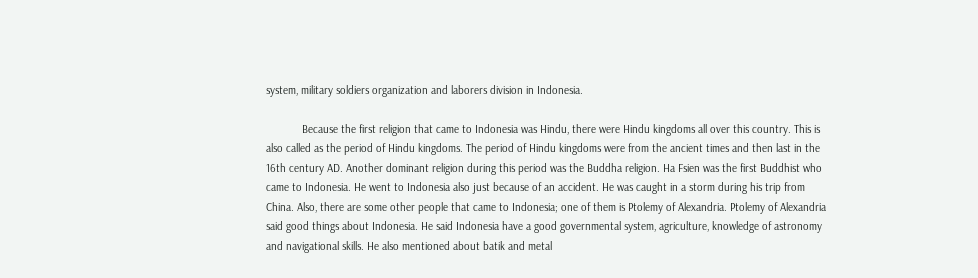system, military soldiers organization and laborers division in Indonesia.

            Because the first religion that came to Indonesia was Hindu, there were Hindu kingdoms all over this country. This is also called as the period of Hindu kingdoms. The period of Hindu kingdoms were from the ancient times and then last in the 16th century AD. Another dominant religion during this period was the Buddha religion. Ha Fsien was the first Buddhist who came to Indonesia. He went to Indonesia also just because of an accident. He was caught in a storm during his trip from China. Also, there are some other people that came to Indonesia; one of them is Ptolemy of Alexandria. Ptolemy of Alexandria said good things about Indonesia. He said Indonesia have a good governmental system, agriculture, knowledge of astronomy and navigational skills. He also mentioned about batik and metal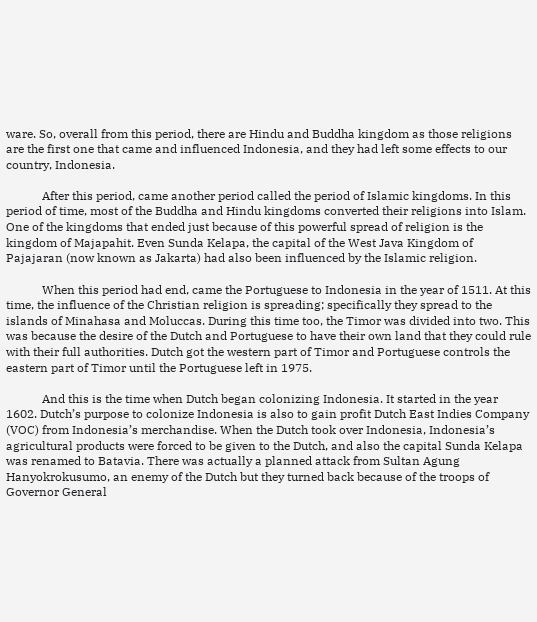ware. So, overall from this period, there are Hindu and Buddha kingdom as those religions are the first one that came and influenced Indonesia, and they had left some effects to our country, Indonesia.

            After this period, came another period called the period of Islamic kingdoms. In this period of time, most of the Buddha and Hindu kingdoms converted their religions into Islam. One of the kingdoms that ended just because of this powerful spread of religion is the kingdom of Majapahit. Even Sunda Kelapa, the capital of the West Java Kingdom of Pajajaran (now known as Jakarta) had also been influenced by the Islamic religion.

            When this period had end, came the Portuguese to Indonesia in the year of 1511. At this time, the influence of the Christian religion is spreading; specifically they spread to the islands of Minahasa and Moluccas. During this time too, the Timor was divided into two. This was because the desire of the Dutch and Portuguese to have their own land that they could rule with their full authorities. Dutch got the western part of Timor and Portuguese controls the eastern part of Timor until the Portuguese left in 1975.

            And this is the time when Dutch began colonizing Indonesia. It started in the year 1602. Dutch’s purpose to colonize Indonesia is also to gain profit Dutch East Indies Company (VOC) from Indonesia’s merchandise. When the Dutch took over Indonesia, Indonesia’s agricultural products were forced to be given to the Dutch, and also the capital Sunda Kelapa was renamed to Batavia. There was actually a planned attack from Sultan Agung Hanyokrokusumo, an enemy of the Dutch but they turned back because of the troops of Governor General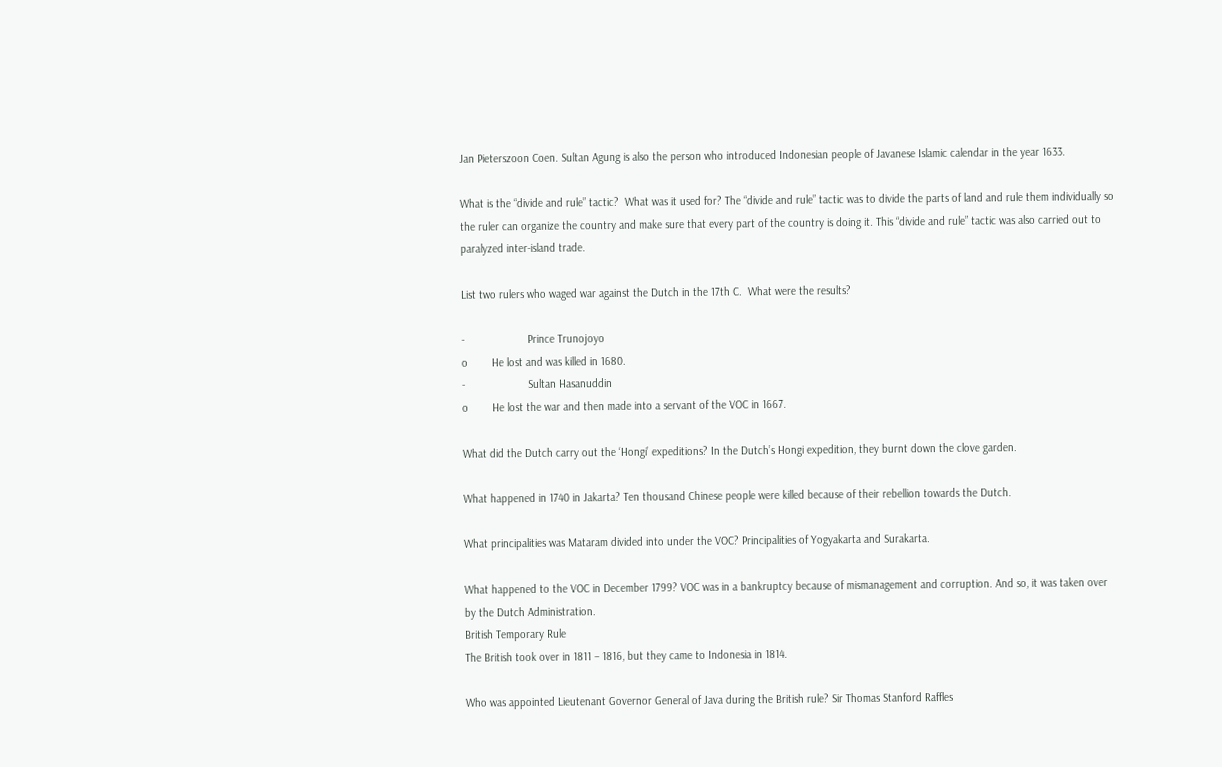Jan Pieterszoon Coen. Sultan Agung is also the person who introduced Indonesian people of Javanese Islamic calendar in the year 1633.

What is the “divide and rule” tactic?  What was it used for? The “divide and rule” tactic was to divide the parts of land and rule them individually so the ruler can organize the country and make sure that every part of the country is doing it. This “divide and rule” tactic was also carried out to paralyzed inter-island trade.

List two rulers who waged war against the Dutch in the 17th C.  What were the results?

-                     Prince Trunojoyo
o        He lost and was killed in 1680.
-                     Sultan Hasanuddin
o        He lost the war and then made into a servant of the VOC in 1667.

What did the Dutch carry out the ‘Hongi’ expeditions? In the Dutch’s Hongi expedition, they burnt down the clove garden.

What happened in 1740 in Jakarta? Ten thousand Chinese people were killed because of their rebellion towards the Dutch.

What principalities was Mataram divided into under the VOC? Principalities of Yogyakarta and Surakarta.

What happened to the VOC in December 1799? VOC was in a bankruptcy because of mismanagement and corruption. And so, it was taken over by the Dutch Administration.
British Temporary Rule
The British took over in 1811 – 1816, but they came to Indonesia in 1814.

Who was appointed Lieutenant Governor General of Java during the British rule? Sir Thomas Stanford Raffles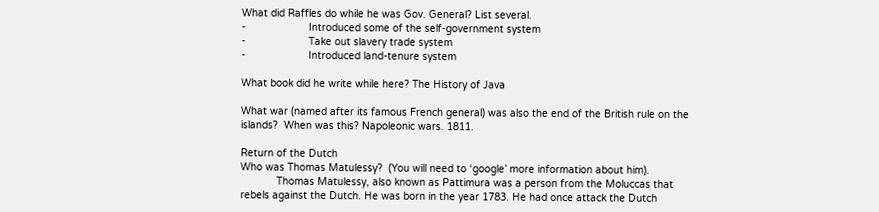What did Raffles do while he was Gov. General? List several.
-                     Introduced some of the self-government system
-                     Take out slavery trade system
-                     Introduced land-tenure system

What book did he write while here? The History of Java

What war (named after its famous French general) was also the end of the British rule on the islands?  When was this? Napoleonic wars. 1811.

Return of the Dutch
Who was Thomas Matulessy?  (You will need to ‘google’ more information about him).
            Thomas Matulessy, also known as Pattimura was a person from the Moluccas that rebels against the Dutch. He was born in the year 1783. He had once attack the Dutch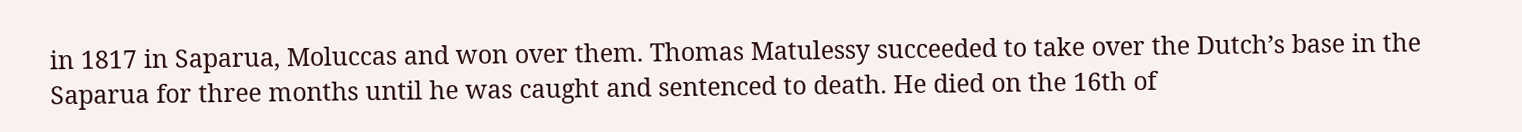in 1817 in Saparua, Moluccas and won over them. Thomas Matulessy succeeded to take over the Dutch’s base in the Saparua for three months until he was caught and sentenced to death. He died on the 16th of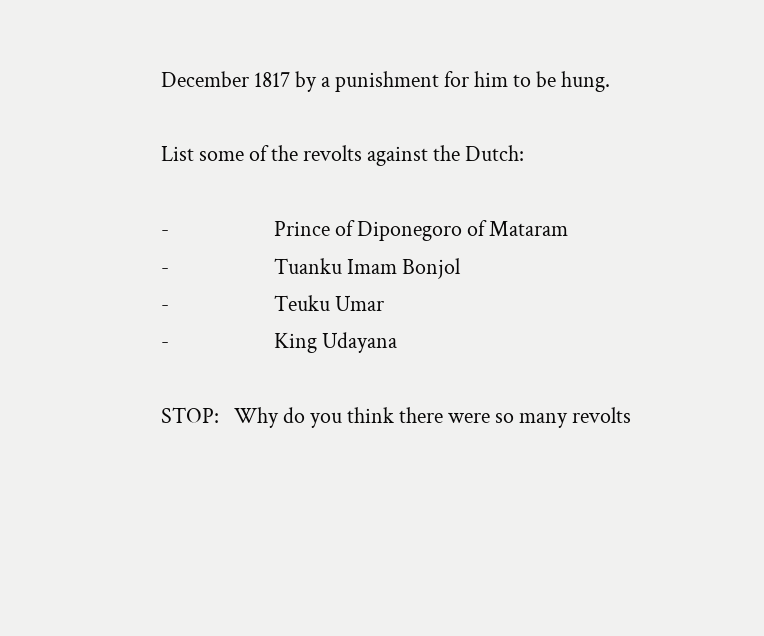December 1817 by a punishment for him to be hung.

List some of the revolts against the Dutch:

-                     Prince of Diponegoro of Mataram
-                     Tuanku Imam Bonjol
-                     Teuku Umar
-                     King Udayana

STOP:   Why do you think there were so many revolts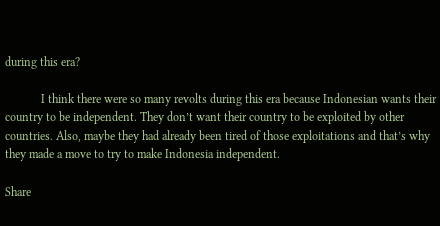during this era?

            I think there were so many revolts during this era because Indonesian wants their country to be independent. They don’t want their country to be exploited by other countries. Also, maybe they had already been tired of those exploitations and that’s why they made a move to try to make Indonesia independent.

Share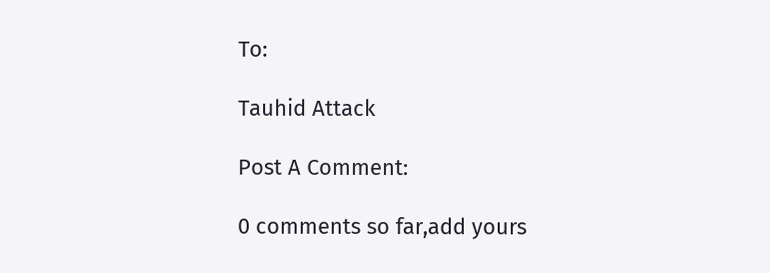To:

Tauhid Attack

Post A Comment:

0 comments so far,add yours